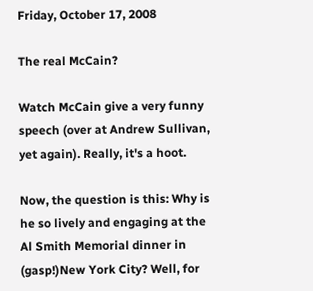Friday, October 17, 2008

The real McCain?

Watch McCain give a very funny speech (over at Andrew Sullivan, yet again). Really, it's a hoot.

Now, the question is this: Why is he so lively and engaging at the Al Smith Memorial dinner in (gasp!)New York City? Well, for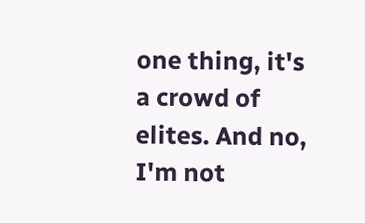one thing, it's a crowd of elites. And no, I'm not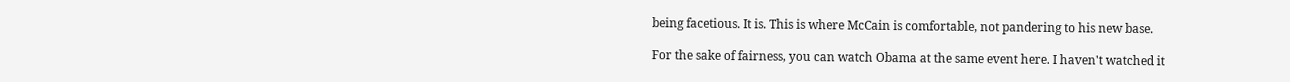being facetious. It is. This is where McCain is comfortable, not pandering to his new base.

For the sake of fairness, you can watch Obama at the same event here. I haven't watched it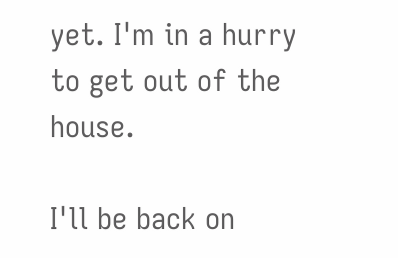yet. I'm in a hurry to get out of the house.

I'll be back on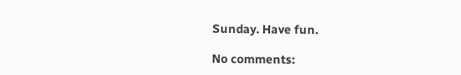Sunday. Have fun.

No comments: